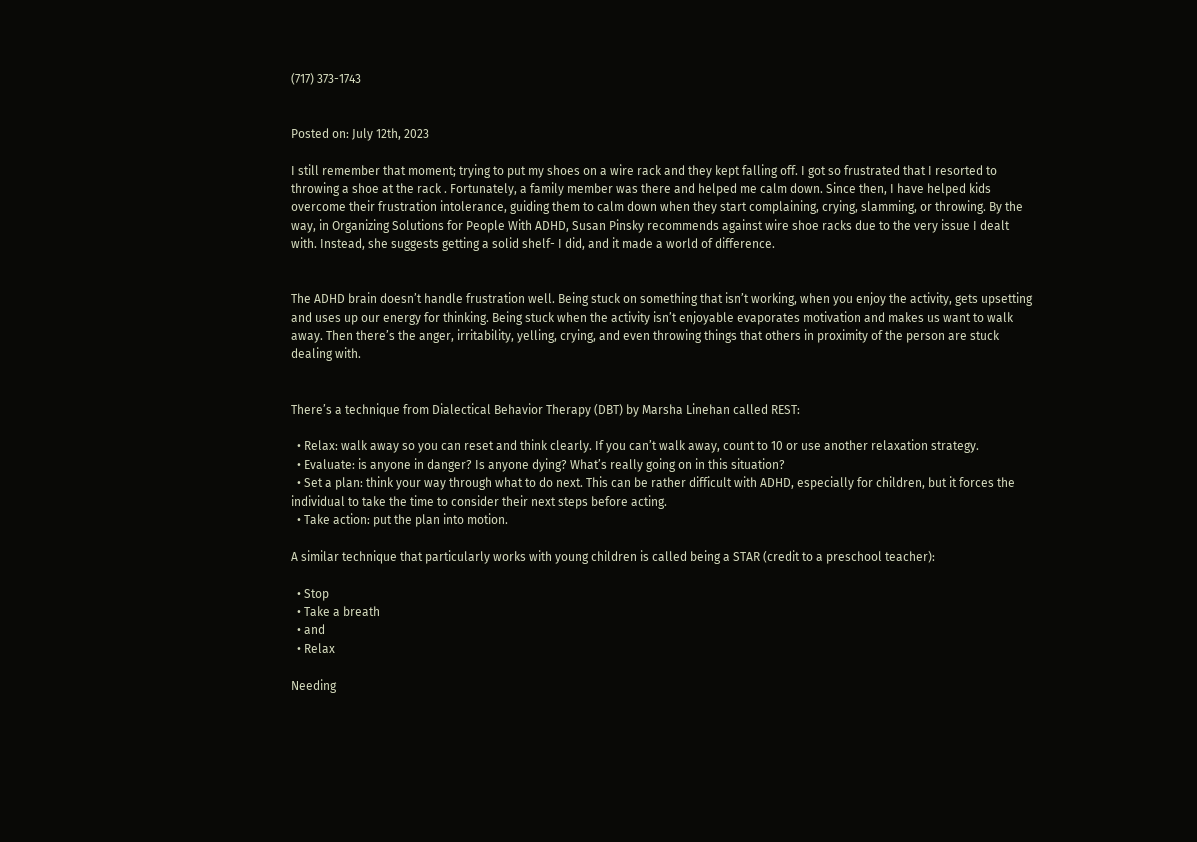(717) 373-1743


Posted on: July 12th, 2023

I still remember that moment; trying to put my shoes on a wire rack and they kept falling off. I got so frustrated that I resorted to throwing a shoe at the rack . Fortunately, a family member was there and helped me calm down. Since then, I have helped kids overcome their frustration intolerance, guiding them to calm down when they start complaining, crying, slamming, or throwing. By the way, in Organizing Solutions for People With ADHD, Susan Pinsky recommends against wire shoe racks due to the very issue I dealt with. Instead, she suggests getting a solid shelf- I did, and it made a world of difference.


The ADHD brain doesn’t handle frustration well. Being stuck on something that isn’t working, when you enjoy the activity, gets upsetting and uses up our energy for thinking. Being stuck when the activity isn’t enjoyable evaporates motivation and makes us want to walk away. Then there’s the anger, irritability, yelling, crying, and even throwing things that others in proximity of the person are stuck dealing with.


There’s a technique from Dialectical Behavior Therapy (DBT) by Marsha Linehan called REST:

  • Relax: walk away so you can reset and think clearly. If you can’t walk away, count to 10 or use another relaxation strategy.
  • Evaluate: is anyone in danger? Is anyone dying? What’s really going on in this situation?
  • Set a plan: think your way through what to do next. This can be rather difficult with ADHD, especially for children, but it forces the individual to take the time to consider their next steps before acting.
  • Take action: put the plan into motion.

A similar technique that particularly works with young children is called being a STAR (credit to a preschool teacher):

  • Stop
  • Take a breath
  • and
  • Relax

Needing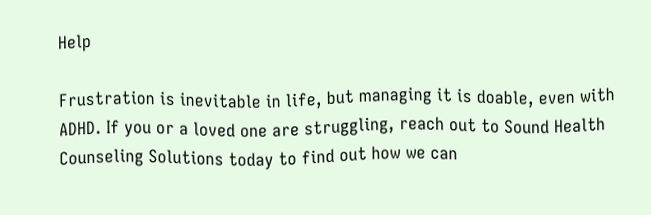Help

Frustration is inevitable in life, but managing it is doable, even with ADHD. If you or a loved one are struggling, reach out to Sound Health Counseling Solutions today to find out how we can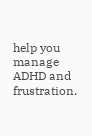help you manage ADHD and frustration.